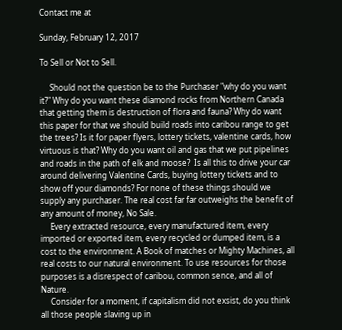Contact me at

Sunday, February 12, 2017

To Sell or Not to Sell.

     Should not the question be to the Purchaser "why do you want it?" Why do you want these diamond rocks from Northern Canada that getting them is destruction of flora and fauna? Why do want this paper for that we should build roads into caribou range to get the trees? Is it for paper flyers, lottery tickets, valentine cards, how virtuous is that? Why do you want oil and gas that we put pipelines and roads in the path of elk and moose?  Is all this to drive your car around delivering Valentine Cards, buying lottery tickets and to show off your diamonds? For none of these things should we supply any purchaser. The real cost far far outweighs the benefit of any amount of money, No Sale.
     Every extracted resource, every manufactured item, every imported or exported item, every recycled or dumped item, is a cost to the environment. A Book of matches or Mighty Machines, all real costs to our natural environment. To use resources for those purposes is a disrespect of caribou, common sence, and all of Nature.
     Consider for a moment, if capitalism did not exsist, do you think all those people slaving up in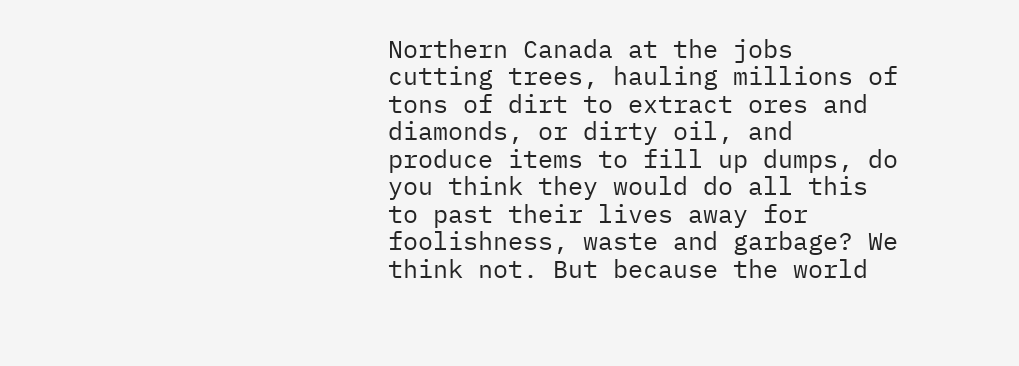Northern Canada at the jobs cutting trees, hauling millions of tons of dirt to extract ores and diamonds, or dirty oil, and produce items to fill up dumps, do you think they would do all this to past their lives away for foolishness, waste and garbage? We think not. But because the world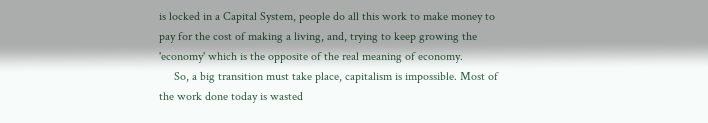is locked in a Capital System, people do all this work to make money to pay for the cost of making a living, and, trying to keep growing the 'economy' which is the opposite of the real meaning of economy.
     So, a big transition must take place, capitalism is impossible. Most of the work done today is wasted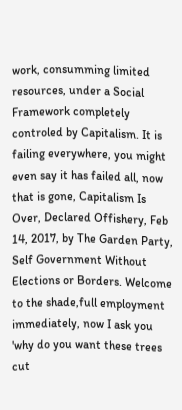work, consumming limited resources, under a Social Framework completely controled by Capitalism. It is failing everywhere, you might even say it has failed all, now that is gone, Capitalism Is Over, Declared Offishery, Feb 14, 2017, by The Garden Party, Self Government Without Elections or Borders. Welcome to the shade,full employment immediately, now I ask you 'why do you want these trees cut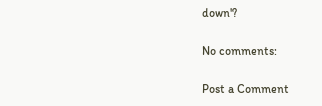down'?

No comments:

Post a Comment